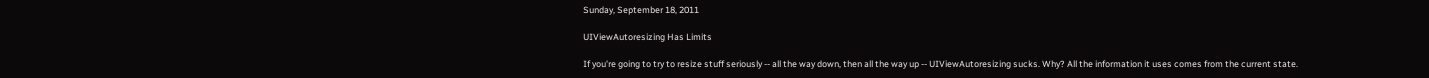Sunday, September 18, 2011

UIViewAutoresizing Has Limits

If you're going to try to resize stuff seriously -- all the way down, then all the way up -- UIViewAutoresizing sucks. Why? All the information it uses comes from the current state.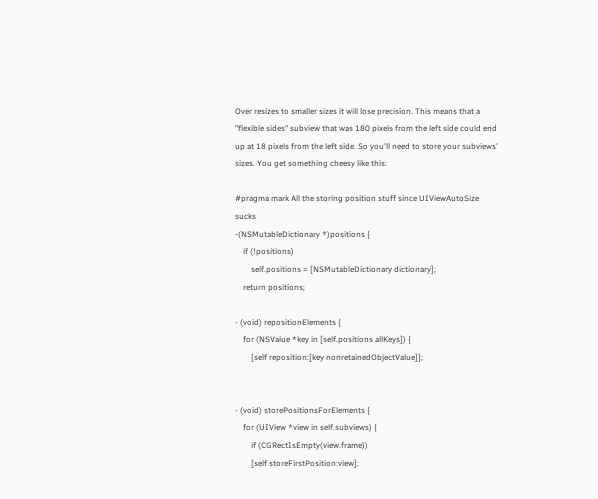Over resizes to smaller sizes it will lose precision. This means that a "flexible sides" subview that was 180 pixels from the left side could end up at 18 pixels from the left side. So you'll need to store your subviews' sizes. You get something cheesy like this:

#pragma mark All the storing position stuff since UIViewAutoSize sucks
-(NSMutableDictionary *)positions {
    if (!positions)
        self.positions = [NSMutableDictionary dictionary];
    return positions;

- (void) repositionElements {
    for (NSValue *key in [self.positions allKeys]) {
        [self reposition:[key nonretainedObjectValue]];


- (void) storePositionsForElements {
    for (UIView *view in self.subviews) {
        if (CGRectIsEmpty(view.frame))
        [self storeFirstPosition:view];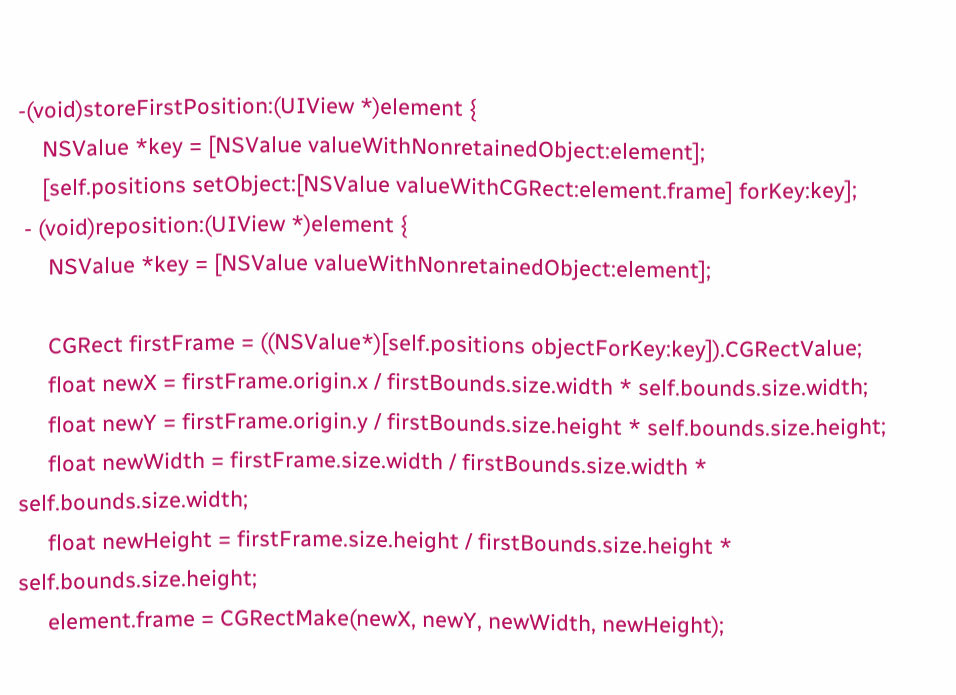-(void)storeFirstPosition:(UIView *)element {
    NSValue *key = [NSValue valueWithNonretainedObject:element];
    [self.positions setObject:[NSValue valueWithCGRect:element.frame] forKey:key];
 - (void)reposition:(UIView *)element {
     NSValue *key = [NSValue valueWithNonretainedObject:element];

     CGRect firstFrame = ((NSValue*)[self.positions objectForKey:key]).CGRectValue;
     float newX = firstFrame.origin.x / firstBounds.size.width * self.bounds.size.width;
     float newY = firstFrame.origin.y / firstBounds.size.height * self.bounds.size.height;
     float newWidth = firstFrame.size.width / firstBounds.size.width * self.bounds.size.width;
     float newHeight = firstFrame.size.height / firstBounds.size.height * self.bounds.size.height;
     element.frame = CGRectMake(newX, newY, newWidth, newHeight);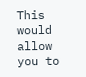This would allow you to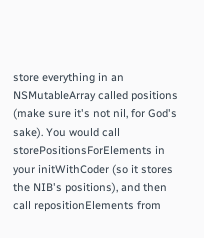store everything in an NSMutableArray called positions (make sure it's not nil, for God's sake). You would call storePositionsForElements in your initWithCoder (so it stores the NIB's positions), and then call repositionElements from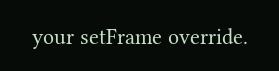your setFrame override.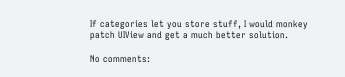If categories let you store stuff, I would monkey patch UIView and get a much better solution.

No comments: